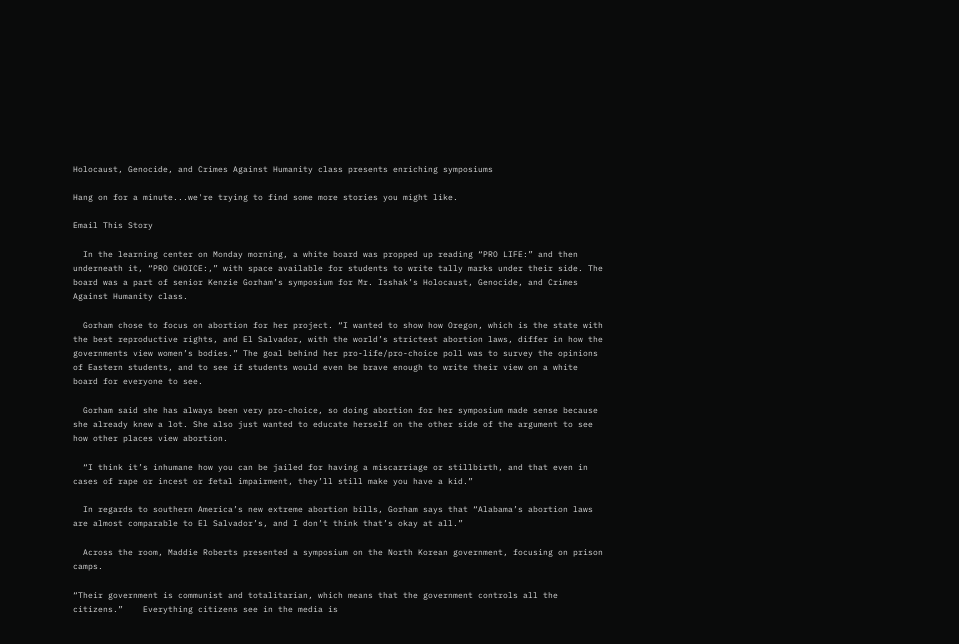Holocaust, Genocide, and Crimes Against Humanity class presents enriching symposiums

Hang on for a minute...we're trying to find some more stories you might like.

Email This Story

  In the learning center on Monday morning, a white board was propped up reading “PRO LIFE:” and then underneath it, “PRO CHOICE:,” with space available for students to write tally marks under their side. The board was a part of senior Kenzie Gorham’s symposium for Mr. Isshak’s Holocaust, Genocide, and Crimes Against Humanity class.

  Gorham chose to focus on abortion for her project. “I wanted to show how Oregon, which is the state with the best reproductive rights, and El Salvador, with the world’s strictest abortion laws, differ in how the governments view women’s bodies.” The goal behind her pro-life/pro-choice poll was to survey the opinions of Eastern students, and to see if students would even be brave enough to write their view on a white board for everyone to see.

  Gorham said she has always been very pro-choice, so doing abortion for her symposium made sense because she already knew a lot. She also just wanted to educate herself on the other side of the argument to see how other places view abortion.

  “I think it’s inhumane how you can be jailed for having a miscarriage or stillbirth, and that even in cases of rape or incest or fetal impairment, they’ll still make you have a kid.”

  In regards to southern America’s new extreme abortion bills, Gorham says that “Alabama’s abortion laws are almost comparable to El Salvador’s, and I don’t think that’s okay at all.”

  Across the room, Maddie Roberts presented a symposium on the North Korean government, focusing on prison camps.

“Their government is communist and totalitarian, which means that the government controls all the citizens.”    Everything citizens see in the media is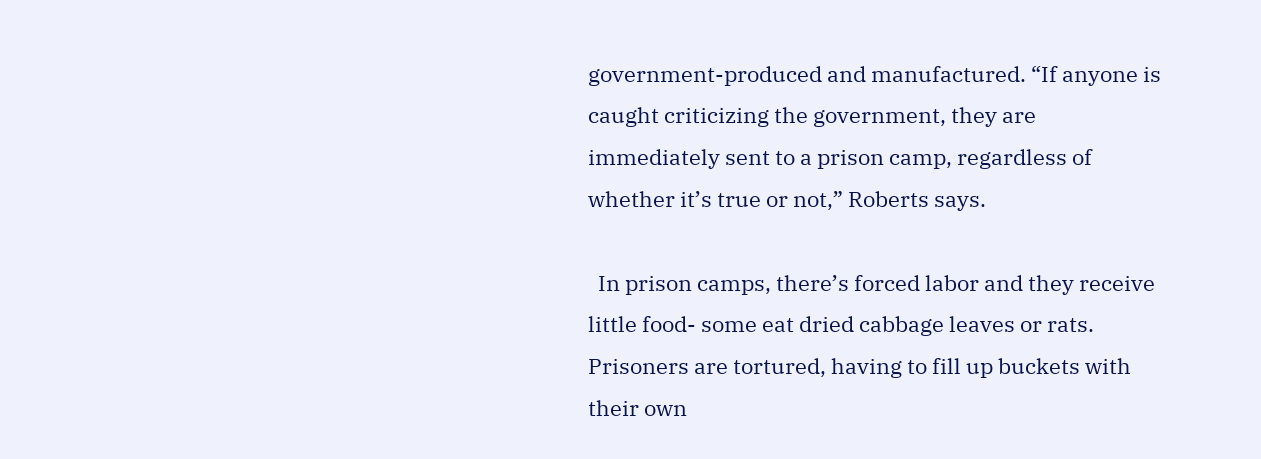government-produced and manufactured. “If anyone is caught criticizing the government, they are immediately sent to a prison camp, regardless of whether it’s true or not,” Roberts says.

  In prison camps, there’s forced labor and they receive little food- some eat dried cabbage leaves or rats. Prisoners are tortured, having to fill up buckets with their own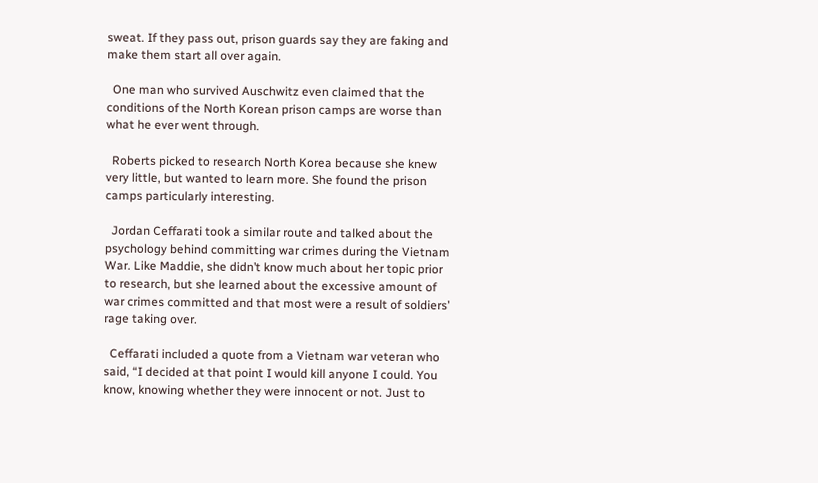sweat. If they pass out, prison guards say they are faking and make them start all over again.

  One man who survived Auschwitz even claimed that the conditions of the North Korean prison camps are worse than what he ever went through.

  Roberts picked to research North Korea because she knew very little, but wanted to learn more. She found the prison camps particularly interesting.

  Jordan Ceffarati took a similar route and talked about the psychology behind committing war crimes during the Vietnam War. Like Maddie, she didn’t know much about her topic prior to research, but she learned about the excessive amount of war crimes committed and that most were a result of soldiers’ rage taking over.

  Ceffarati included a quote from a Vietnam war veteran who said, “I decided at that point I would kill anyone I could. You know, knowing whether they were innocent or not. Just to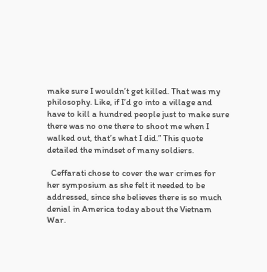make sure I wouldn’t get killed. That was my philosophy. Like, if I’d go into a village and have to kill a hundred people just to make sure there was no one there to shoot me when I walked out, that’s what I did.” This quote detailed the mindset of many soldiers.

  Ceffarati chose to cover the war crimes for her symposium as she felt it needed to be addressed, since she believes there is so much denial in America today about the Vietnam War.